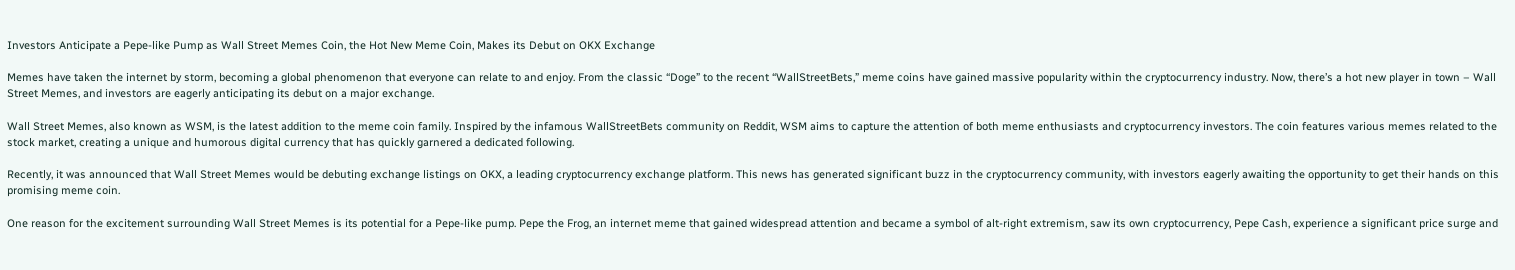Investors Anticipate a Pepe-like Pump as Wall Street Memes Coin, the Hot New Meme Coin, Makes its Debut on OKX Exchange

Memes have taken the internet by storm, becoming a global phenomenon that everyone can relate to and enjoy. From the classic “Doge” to the recent “WallStreetBets,” meme coins have gained massive popularity within the cryptocurrency industry. Now, there’s a hot new player in town – Wall Street Memes, and investors are eagerly anticipating its debut on a major exchange.

Wall Street Memes, also known as WSM, is the latest addition to the meme coin family. Inspired by the infamous WallStreetBets community on Reddit, WSM aims to capture the attention of both meme enthusiasts and cryptocurrency investors. The coin features various memes related to the stock market, creating a unique and humorous digital currency that has quickly garnered a dedicated following.

Recently, it was announced that Wall Street Memes would be debuting exchange listings on OKX, a leading cryptocurrency exchange platform. This news has generated significant buzz in the cryptocurrency community, with investors eagerly awaiting the opportunity to get their hands on this promising meme coin.

One reason for the excitement surrounding Wall Street Memes is its potential for a Pepe-like pump. Pepe the Frog, an internet meme that gained widespread attention and became a symbol of alt-right extremism, saw its own cryptocurrency, Pepe Cash, experience a significant price surge and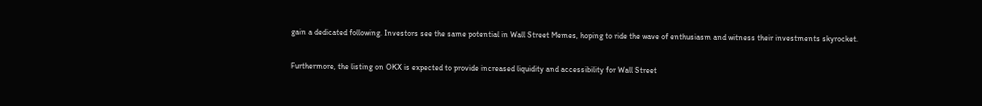gain a dedicated following. Investors see the same potential in Wall Street Memes, hoping to ride the wave of enthusiasm and witness their investments skyrocket.

Furthermore, the listing on OKX is expected to provide increased liquidity and accessibility for Wall Street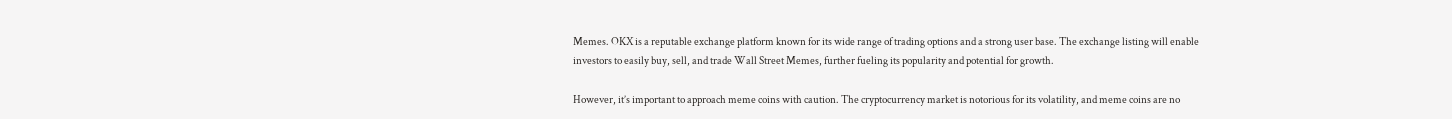Memes. OKX is a reputable exchange platform known for its wide range of trading options and a strong user base. The exchange listing will enable investors to easily buy, sell, and trade Wall Street Memes, further fueling its popularity and potential for growth.

However, it’s important to approach meme coins with caution. The cryptocurrency market is notorious for its volatility, and meme coins are no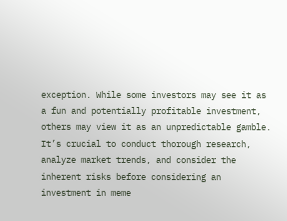exception. While some investors may see it as a fun and potentially profitable investment, others may view it as an unpredictable gamble. It’s crucial to conduct thorough research, analyze market trends, and consider the inherent risks before considering an investment in meme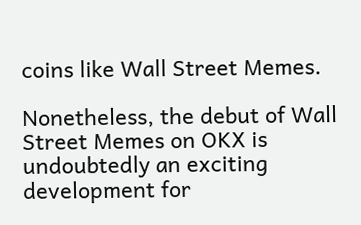coins like Wall Street Memes.

Nonetheless, the debut of Wall Street Memes on OKX is undoubtedly an exciting development for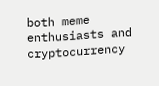both meme enthusiasts and cryptocurrency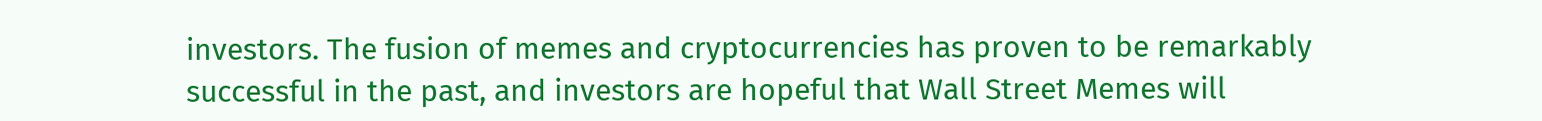investors. The fusion of memes and cryptocurrencies has proven to be remarkably successful in the past, and investors are hopeful that Wall Street Memes will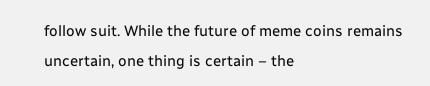follow suit. While the future of meme coins remains uncertain, one thing is certain – the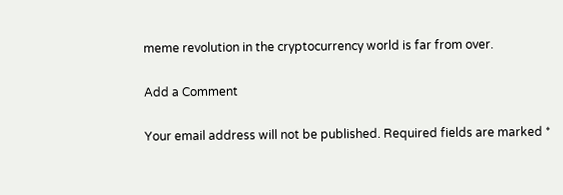meme revolution in the cryptocurrency world is far from over.

Add a Comment

Your email address will not be published. Required fields are marked *